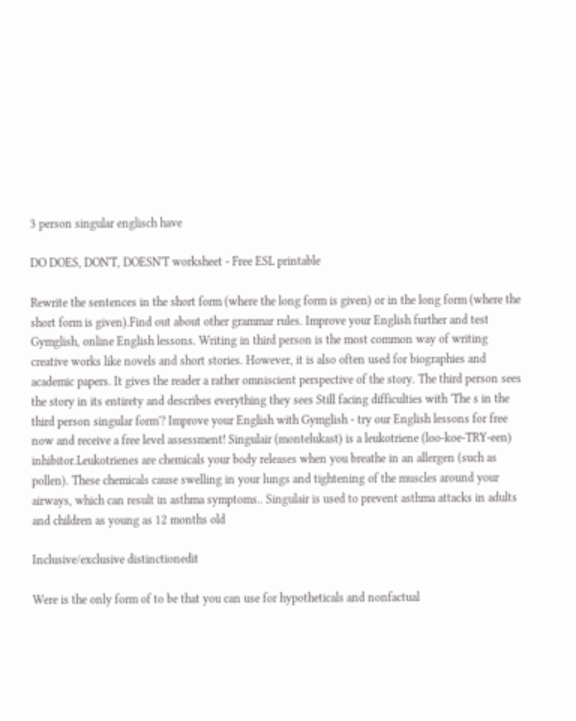3 person singular englisch have

DO DOES, DON'T, DOESN'T worksheet - Free ESL printable

Rewrite the sentences in the short form (where the long form is given) or in the long form (where the short form is given).Find out about other grammar rules. Improve your English further and test Gymglish, online English lessons. Writing in third person is the most common way of writing creative works like novels and short stories. However, it is also often used for biographies and academic papers. It gives the reader a rather omniscient perspective of the story. The third person sees the story in its entirety and describes everything they sees Still facing difficulties with 'The s in the third person singular form'? Improve your English with Gymglish - try our English lessons for free now and receive a free level assessment! Singulair (montelukast) is a leukotriene (loo-koe-TRY-een) inhibitor.Leukotrienes are chemicals your body releases when you breathe in an allergen (such as pollen). These chemicals cause swelling in your lungs and tightening of the muscles around your airways, which can result in asthma symptoms.. Singulair is used to prevent asthma attacks in adults and children as young as 12 months old

Inclusive/exclusive distinctionedit

Were is the only form of to be that you can use for hypotheticals and nonfactual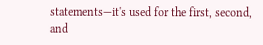statements—it's used for the first, second, and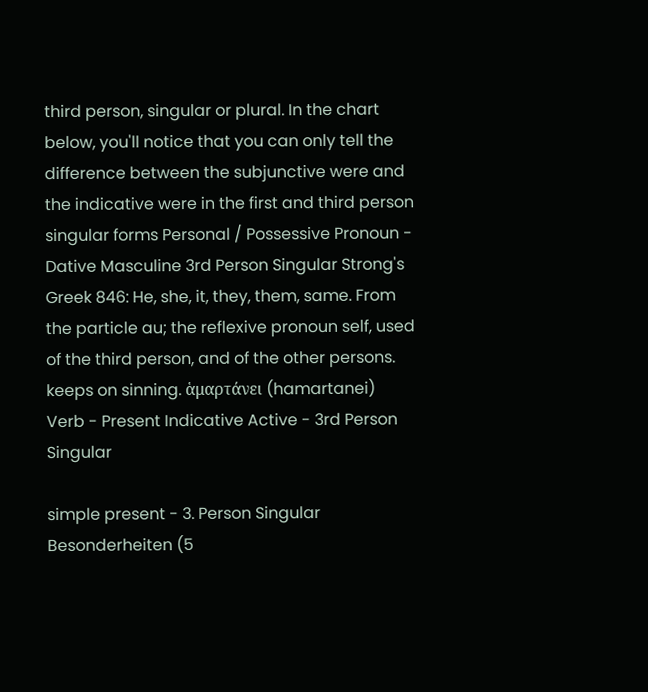third person, singular or plural. In the chart below, you'll notice that you can only tell the difference between the subjunctive were and the indicative were in the first and third person singular forms Personal / Possessive Pronoun - Dative Masculine 3rd Person Singular Strong's Greek 846: He, she, it, they, them, same. From the particle au; the reflexive pronoun self, used of the third person, and of the other persons. keeps on sinning. ἁμαρτάνει (hamartanei) Verb - Present Indicative Active - 3rd Person Singular

simple present - 3. Person Singular Besonderheiten (5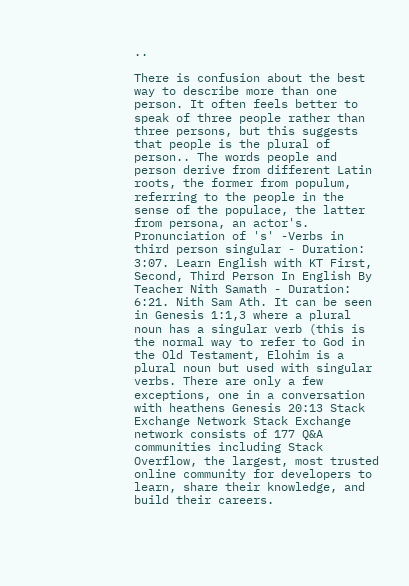..

There is confusion about the best way to describe more than one person. It often feels better to speak of three people rather than three persons, but this suggests that people is the plural of person.. The words people and person derive from different Latin roots, the former from populum, referring to the people in the sense of the populace, the latter from persona, an actor's. Pronunciation of 's' -Verbs in third person singular - Duration: 3:07. Learn English with KT First, Second, Third Person In English By Teacher Nith Samath - Duration: 6:21. Nith Sam Ath. It can be seen in Genesis 1:1,3 where a plural noun has a singular verb (this is the normal way to refer to God in the Old Testament, Elohim is a plural noun but used with singular verbs. There are only a few exceptions, one in a conversation with heathens Genesis 20:13 Stack Exchange Network Stack Exchange network consists of 177 Q&A communities including Stack Overflow, the largest, most trusted online community for developers to learn, share their knowledge, and build their careers.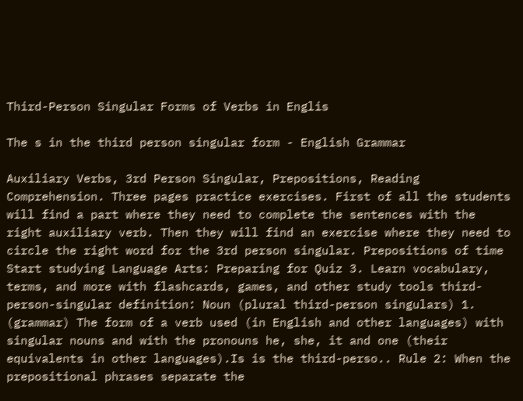Third-Person Singular Forms of Verbs in Englis

The s in the third person singular form - English Grammar

Auxiliary Verbs, 3rd Person Singular, Prepositions, Reading Comprehension. Three pages practice exercises. First of all the students will find a part where they need to complete the sentences with the right auxiliary verb. Then they will find an exercise where they need to circle the right word for the 3rd person singular. Prepositions of time Start studying Language Arts: Preparing for Quiz 3. Learn vocabulary, terms, and more with flashcards, games, and other study tools third-person-singular definition: Noun (plural third-person singulars) 1. (grammar) The form of a verb used (in English and other languages) with singular nouns and with the pronouns he, she, it and one (their equivalents in other languages).Is is the third-perso.. Rule 2: When the prepositional phrases separate the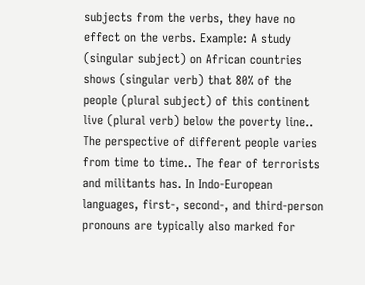subjects from the verbs, they have no effect on the verbs. Example: A study (singular subject) on African countries shows (singular verb) that 80% of the people (plural subject) of this continent live (plural verb) below the poverty line.. The perspective of different people varies from time to time.. The fear of terrorists and militants has. In Indo-European languages, first-, second-, and third-person pronouns are typically also marked for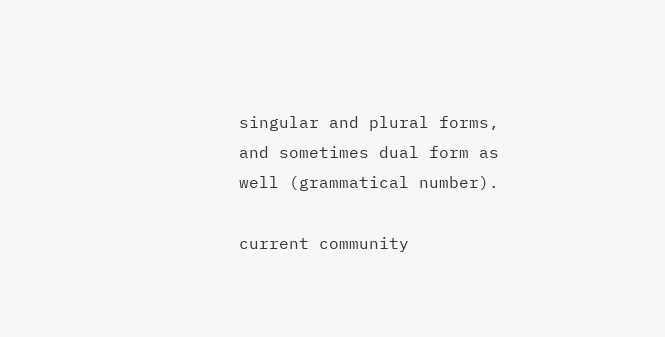singular and plural forms, and sometimes dual form as well (grammatical number).

current community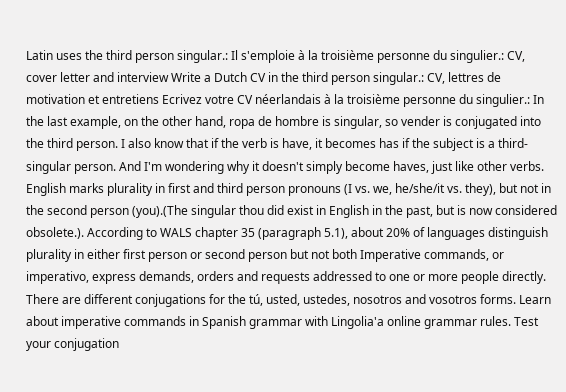Latin uses the third person singular.: Il s'emploie à la troisième personne du singulier.: CV, cover letter and interview Write a Dutch CV in the third person singular.: CV, lettres de motivation et entretiens Ecrivez votre CV néerlandais à la troisième personne du singulier.: In the last example, on the other hand, ropa de hombre is singular, so vender is conjugated into the third person. I also know that if the verb is have, it becomes has if the subject is a third-singular person. And I'm wondering why it doesn't simply become haves, just like other verbs. English marks plurality in first and third person pronouns (I vs. we, he/she/it vs. they), but not in the second person (you).(The singular thou did exist in English in the past, but is now considered obsolete.). According to WALS chapter 35 (paragraph 5.1), about 20% of languages distinguish plurality in either first person or second person but not both Imperative commands, or imperativo, express demands, orders and requests addressed to one or more people directly. There are different conjugations for the tú, usted, ustedes, nosotros and vosotros forms. Learn about imperative commands in Spanish grammar with Lingolia'a online grammar rules. Test your conjugation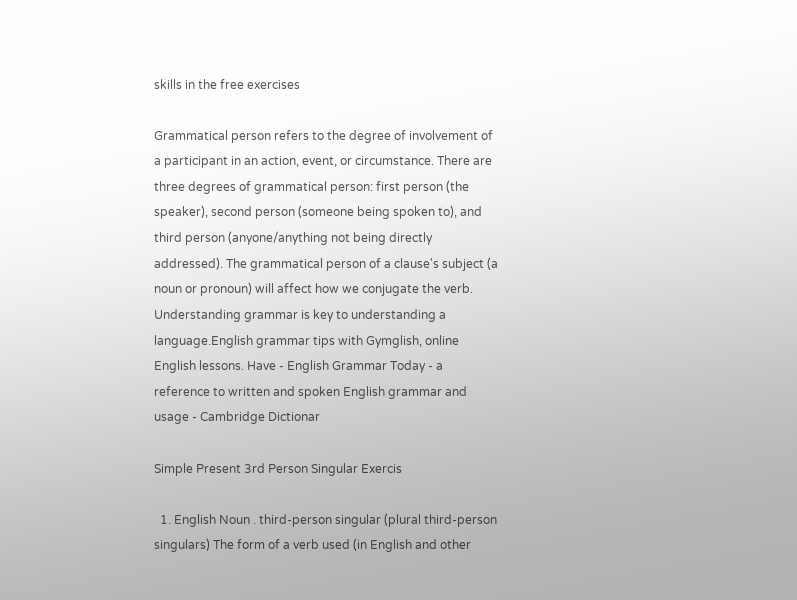skills in the free exercises

Grammatical person refers to the degree of involvement of a participant in an action, event, or circumstance. There are three degrees of grammatical person: first person (the speaker), second person (someone being spoken to), and third person (anyone/anything not being directly addressed). The grammatical person of a clause's subject (a noun or pronoun) will affect how we conjugate the verb. Understanding grammar is key to understanding a language.English grammar tips with Gymglish, online English lessons. Have - English Grammar Today - a reference to written and spoken English grammar and usage - Cambridge Dictionar

Simple Present 3rd Person Singular Exercis

  1. English Noun . third-person singular (plural third-person singulars) The form of a verb used (in English and other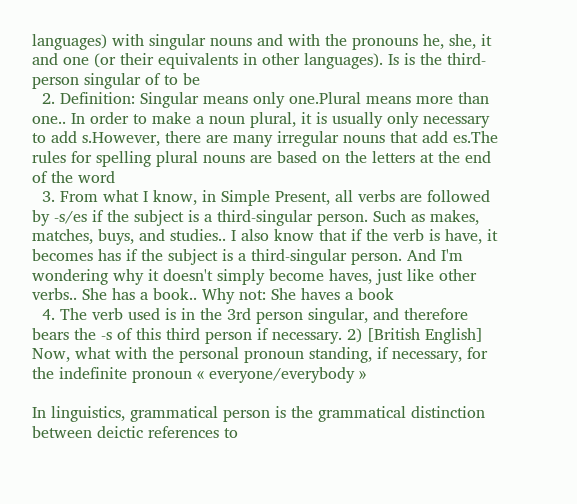languages) with singular nouns and with the pronouns he, she, it and one (or their equivalents in other languages). Is is the third-person singular of to be
  2. Definition: Singular means only one.Plural means more than one.. In order to make a noun plural, it is usually only necessary to add s.However, there are many irregular nouns that add es.The rules for spelling plural nouns are based on the letters at the end of the word
  3. From what I know, in Simple Present, all verbs are followed by -s/es if the subject is a third-singular person. Such as makes, matches, buys, and studies.. I also know that if the verb is have, it becomes has if the subject is a third-singular person. And I'm wondering why it doesn't simply become haves, just like other verbs.. She has a book.. Why not: She haves a book
  4. The verb used is in the 3rd person singular, and therefore bears the -s of this third person if necessary. 2) [British English] Now, what with the personal pronoun standing, if necessary, for the indefinite pronoun « everyone/everybody »

In linguistics, grammatical person is the grammatical distinction between deictic references to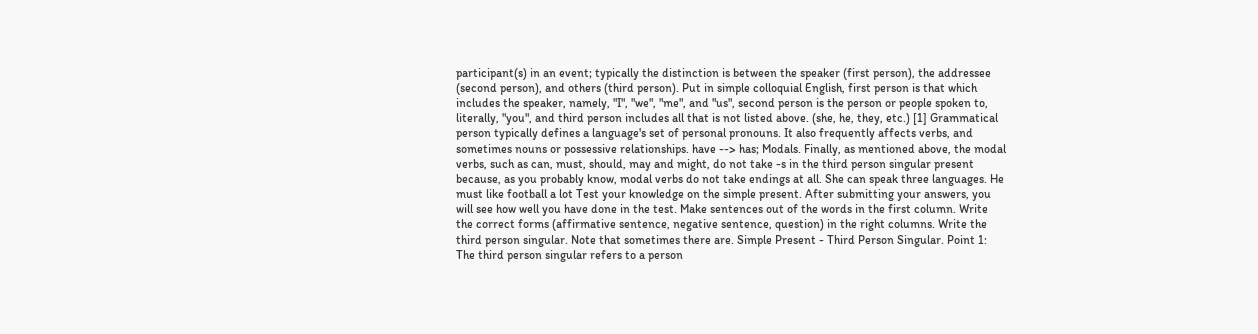participant(s) in an event; typically the distinction is between the speaker (first person), the addressee (second person), and others (third person). Put in simple colloquial English, first person is that which includes the speaker, namely, "I", "we", "me", and "us", second person is the person or people spoken to, literally, "you", and third person includes all that is not listed above. (she, he, they, etc.) [1] Grammatical person typically defines a language's set of personal pronouns. It also frequently affects verbs, and sometimes nouns or possessive relationships. have --> has; Modals. Finally, as mentioned above, the modal verbs, such as can, must, should, may and might, do not take -s in the third person singular present because, as you probably know, modal verbs do not take endings at all. She can speak three languages. He must like football a lot Test your knowledge on the simple present. After submitting your answers, you will see how well you have done in the test. Make sentences out of the words in the first column. Write the correct forms (affirmative sentence, negative sentence, question) in the right columns. Write the third person singular. Note that sometimes there are. Simple Present - Third Person Singular. Point 1: The third person singular refers to a person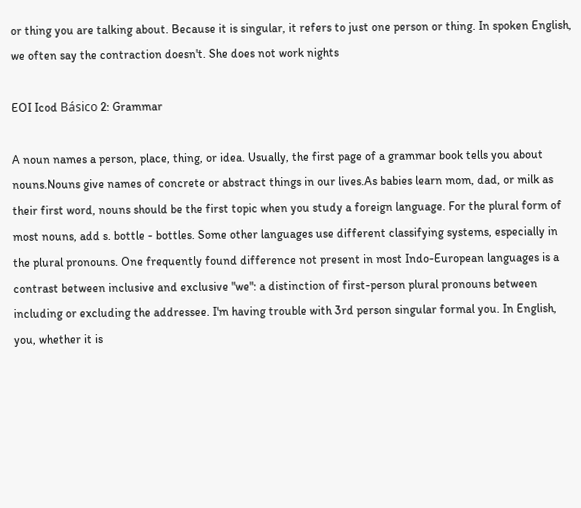or thing you are talking about. Because it is singular, it refers to just one person or thing. In spoken English, we often say the contraction doesn't. She does not work nights

EOI Icod Básico 2: Grammar

A noun names a person, place, thing, or idea. Usually, the first page of a grammar book tells you about nouns.Nouns give names of concrete or abstract things in our lives.As babies learn mom, dad, or milk as their first word, nouns should be the first topic when you study a foreign language. For the plural form of most nouns, add s. bottle - bottles. Some other languages use different classifying systems, especially in the plural pronouns. One frequently found difference not present in most Indo-European languages is a contrast between inclusive and exclusive "we": a distinction of first-person plural pronouns between including or excluding the addressee. I'm having trouble with 3rd person singular formal you. In English, you, whether it is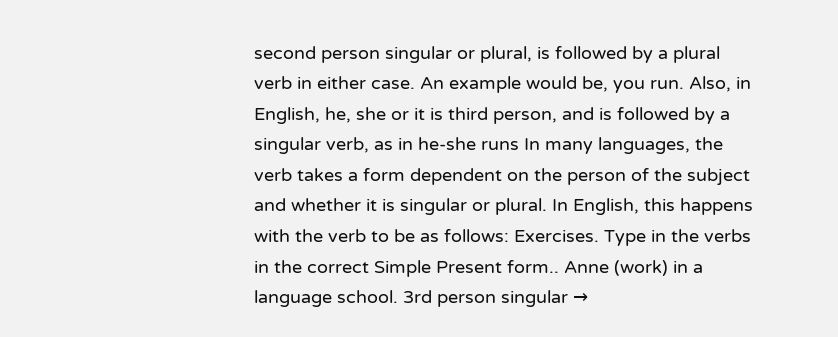second person singular or plural, is followed by a plural verb in either case. An example would be, you run. Also, in English, he, she or it is third person, and is followed by a singular verb, as in he-she runs In many languages, the verb takes a form dependent on the person of the subject and whether it is singular or plural. In English, this happens with the verb to be as follows: Exercises. Type in the verbs in the correct Simple Present form.. Anne (work) in a language school. 3rd person singular →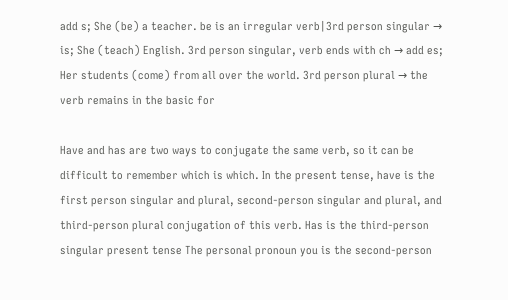add s; She (be) a teacher. be is an irregular verb|3rd person singular → is; She (teach) English. 3rd person singular, verb ends with ch → add es; Her students (come) from all over the world. 3rd person plural → the verb remains in the basic for

Have and has are two ways to conjugate the same verb, so it can be difficult to remember which is which. In the present tense, have is the first person singular and plural, second-person singular and plural, and third-person plural conjugation of this verb. Has is the third-person singular present tense The personal pronoun you is the second-person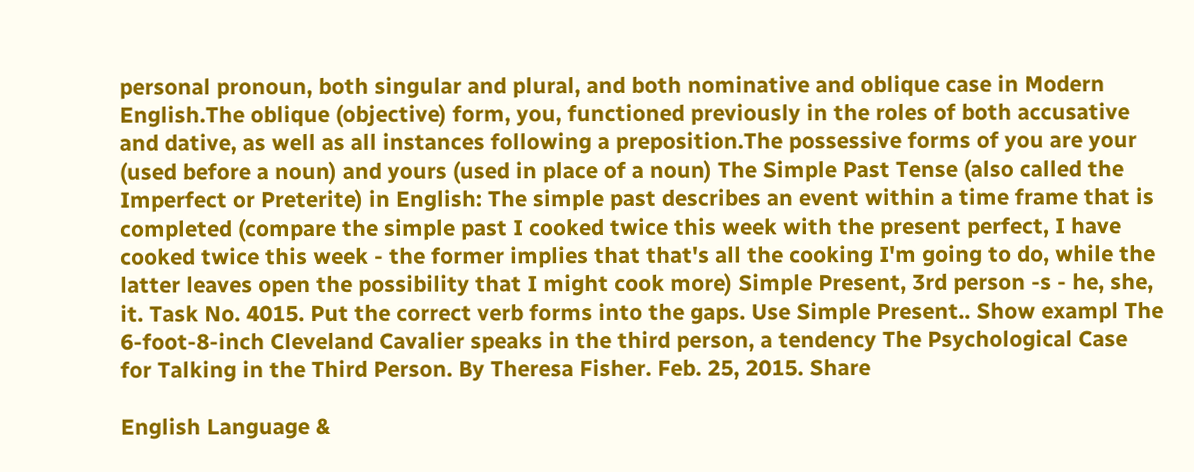personal pronoun, both singular and plural, and both nominative and oblique case in Modern English.The oblique (objective) form, you, functioned previously in the roles of both accusative and dative, as well as all instances following a preposition.The possessive forms of you are your (used before a noun) and yours (used in place of a noun) The Simple Past Tense (also called the Imperfect or Preterite) in English: The simple past describes an event within a time frame that is completed (compare the simple past I cooked twice this week with the present perfect, I have cooked twice this week - the former implies that that's all the cooking I'm going to do, while the latter leaves open the possibility that I might cook more) Simple Present, 3rd person -s - he, she, it. Task No. 4015. Put the correct verb forms into the gaps. Use Simple Present.. Show exampl The 6-foot-8-inch Cleveland Cavalier speaks in the third person, a tendency The Psychological Case for Talking in the Third Person. By Theresa Fisher. Feb. 25, 2015. Share

English Language &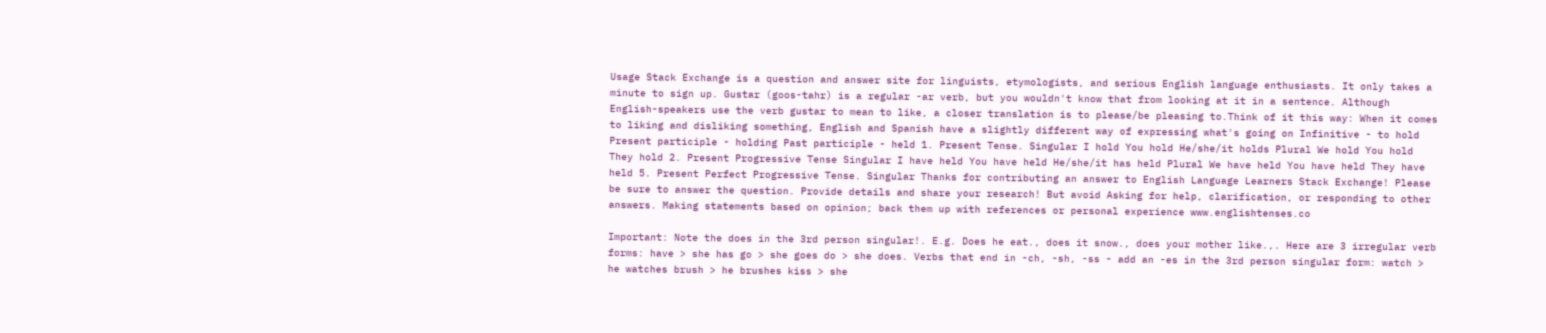Usage Stack Exchange is a question and answer site for linguists, etymologists, and serious English language enthusiasts. It only takes a minute to sign up. Gustar (goos-tahr) is a regular -ar verb, but you wouldn't know that from looking at it in a sentence. Although English-speakers use the verb gustar to mean to like, a closer translation is to please/be pleasing to.Think of it this way: When it comes to liking and disliking something, English and Spanish have a slightly different way of expressing what's going on Infinitive - to hold Present participle - holding Past participle - held 1. Present Tense. Singular I hold You hold He/she/it holds Plural We hold You hold They hold 2. Present Progressive Tense Singular I have held You have held He/she/it has held Plural We have held You have held They have held 5. Present Perfect Progressive Tense. Singular Thanks for contributing an answer to English Language Learners Stack Exchange! Please be sure to answer the question. Provide details and share your research! But avoid Asking for help, clarification, or responding to other answers. Making statements based on opinion; back them up with references or personal experience www.englishtenses.co

Important: Note the does in the 3rd person singular!. E.g. Does he eat., does it snow., does your mother like.,. Here are 3 irregular verb forms: have > she has go > she goes do > she does. Verbs that end in -ch, -sh, -ss - add an -es in the 3rd person singular form: watch > he watches brush > he brushes kiss > she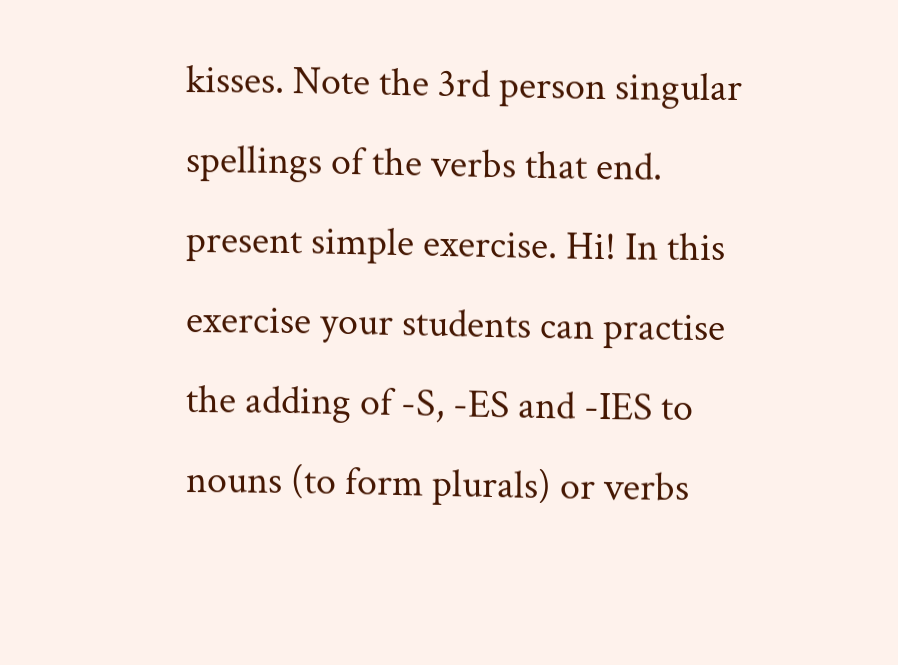kisses. Note the 3rd person singular spellings of the verbs that end. present simple exercise. Hi! In this exercise your students can practise the adding of -S, -ES and -IES to nouns (to form plurals) or verbs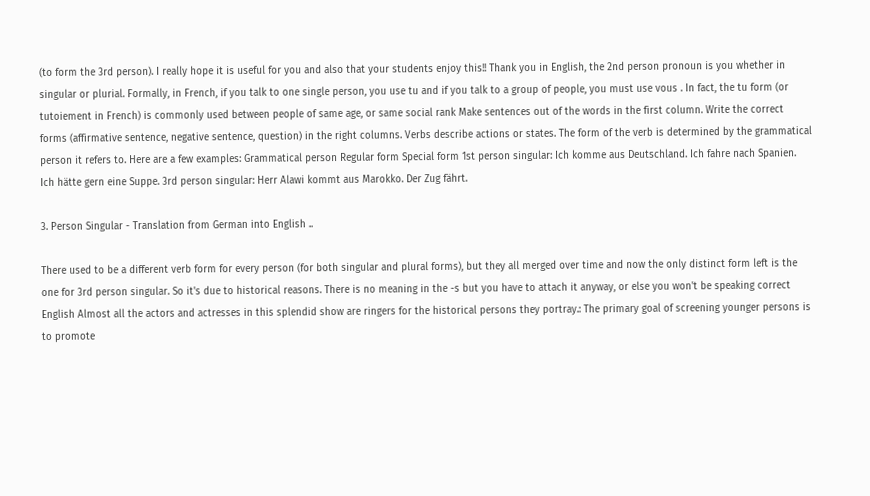(to form the 3rd person). I really hope it is useful for you and also that your students enjoy this!! Thank you in English, the 2nd person pronoun is you whether in singular or plurial. Formally, in French, if you talk to one single person, you use tu and if you talk to a group of people, you must use vous . In fact, the tu form (or tutoiement in French) is commonly used between people of same age, or same social rank Make sentences out of the words in the first column. Write the correct forms (affirmative sentence, negative sentence, question) in the right columns. Verbs describe actions or states. The form of the verb is determined by the grammatical person it refers to. Here are a few examples: Grammatical person Regular form Special form 1st person singular: Ich komme aus Deutschland. Ich fahre nach Spanien. Ich hätte gern eine Suppe. 3rd person singular: Herr Alawi kommt aus Marokko. Der Zug fährt.

3. Person Singular - Translation from German into English ..

There used to be a different verb form for every person (for both singular and plural forms), but they all merged over time and now the only distinct form left is the one for 3rd person singular. So it's due to historical reasons. There is no meaning in the -s but you have to attach it anyway, or else you won't be speaking correct English Almost all the actors and actresses in this splendid show are ringers for the historical persons they portray.: The primary goal of screening younger persons is to promote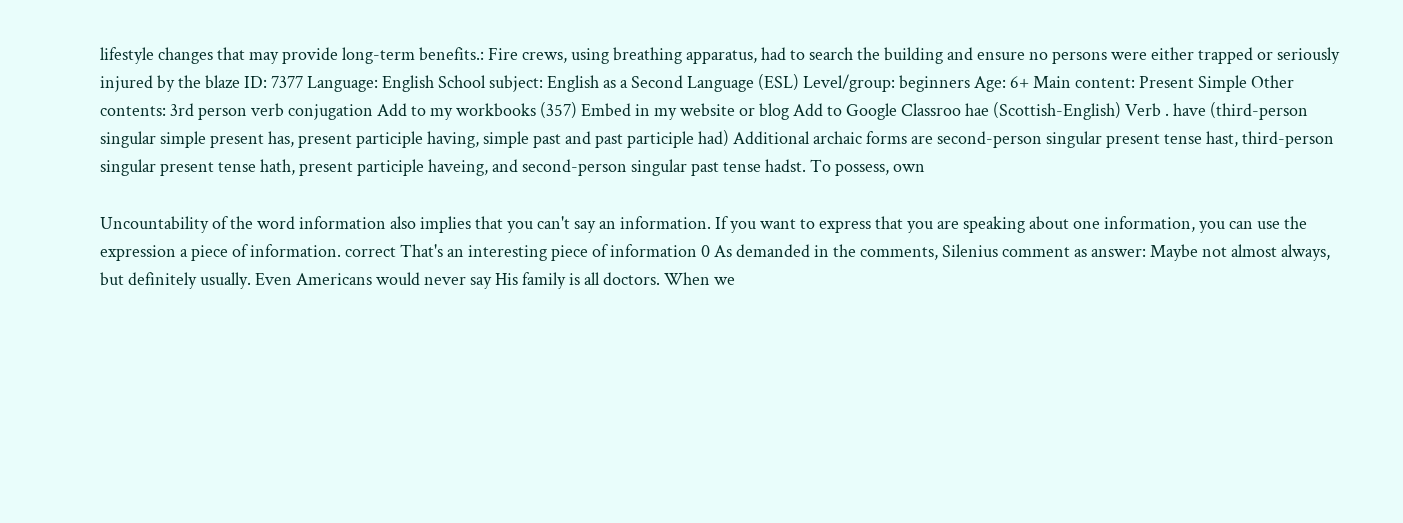lifestyle changes that may provide long-term benefits.: Fire crews, using breathing apparatus, had to search the building and ensure no persons were either trapped or seriously injured by the blaze ID: 7377 Language: English School subject: English as a Second Language (ESL) Level/group: beginners Age: 6+ Main content: Present Simple Other contents: 3rd person verb conjugation Add to my workbooks (357) Embed in my website or blog Add to Google Classroo hae (Scottish-English) Verb . have (third-person singular simple present has, present participle having, simple past and past participle had) Additional archaic forms are second-person singular present tense hast, third-person singular present tense hath, present participle haveing, and second-person singular past tense hadst. To possess, own

Uncountability of the word information also implies that you can't say an information. If you want to express that you are speaking about one information, you can use the expression a piece of information. correct That's an interesting piece of information 0 As demanded in the comments, Silenius comment as answer: Maybe not almost always, but definitely usually. Even Americans would never say His family is all doctors. When we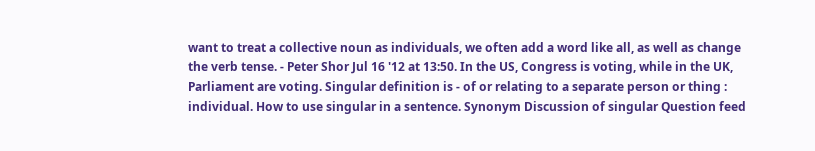want to treat a collective noun as individuals, we often add a word like all, as well as change the verb tense. - Peter Shor Jul 16 '12 at 13:50. In the US, Congress is voting, while in the UK, Parliament are voting. Singular definition is - of or relating to a separate person or thing : individual. How to use singular in a sentence. Synonym Discussion of singular Question feed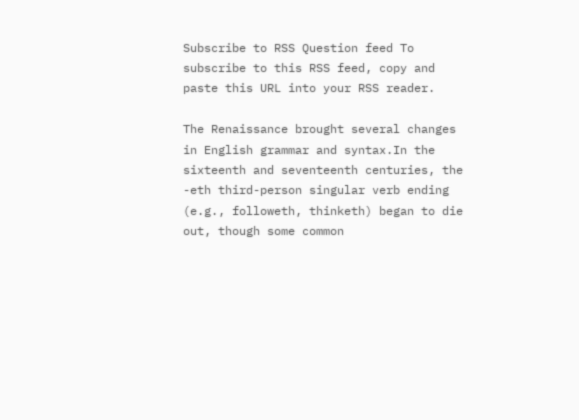Subscribe to RSS Question feed To subscribe to this RSS feed, copy and paste this URL into your RSS reader.

The Renaissance brought several changes in English grammar and syntax.In the sixteenth and seventeenth centuries, the -eth third-person singular verb ending (e.g., followeth, thinketh) began to die out, though some common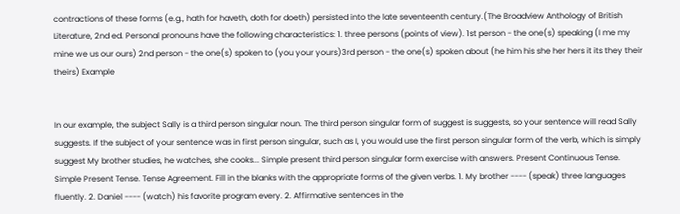contractions of these forms (e.g., hath for haveth, doth for doeth) persisted into the late seventeenth century.(The Broadview Anthology of British Literature, 2nd ed. Personal pronouns have the following characteristics: 1. three persons (points of view). 1st person - the one(s) speaking (I me my mine we us our ours) 2nd person - the one(s) spoken to (you your yours)3rd person - the one(s) spoken about (he him his she her hers it its they their theirs) Example


In our example, the subject Sally is a third person singular noun. The third person singular form of suggest is suggests, so your sentence will read Sally suggests. If the subject of your sentence was in first person singular, such as I, you would use the first person singular form of the verb, which is simply suggest My brother studies, he watches, she cooks... Simple present third person singular form exercise with answers. Present Continuous Tense. Simple Present Tense. Tense Agreement. Fill in the blanks with the appropriate forms of the given verbs. 1. My brother ---- (speak) three languages fluently. 2. Daniel ---- (watch) his favorite program every. 2. Affirmative sentences in the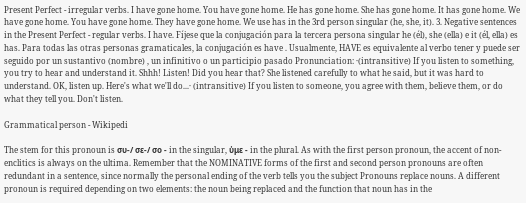Present Perfect - irregular verbs. I have gone home. You have gone home. He has gone home. She has gone home. It has gone home. We have gone home. You have gone home. They have gone home. We use has in the 3rd person singular (he, she, it). 3. Negative sentences in the Present Perfect - regular verbs. I have. Fíjese que la conjugación para la tercera persona singular he (él), she (ella) e it (él, ella) es has. Para todas las otras personas gramaticales, la conjugación es have . Usualmente, HAVE es equivalente al verbo tener y puede ser seguido por un sustantivo (nombre) , un infinitivo o un participio pasado Pronunciation: ·(intransitive) If you listen to something, you try to hear and understand it. Shhh! Listen! Did you hear that? She listened carefully to what he said, but it was hard to understand. OK, listen up. Here's what we'll do...· (intransitive) If you listen to someone, you agree with them, believe them, or do what they tell you. Don't listen.

Grammatical person - Wikipedi

The stem for this pronoun is συ-/ σε-/ σο - in the singular, ὑμε - in the plural. As with the first person pronoun, the accent of non-enclitics is always on the ultima. Remember that the NOMINATIVE forms of the first and second person pronouns are often redundant in a sentence, since normally the personal ending of the verb tells you the subject Pronouns replace nouns. A different pronoun is required depending on two elements: the noun being replaced and the function that noun has in the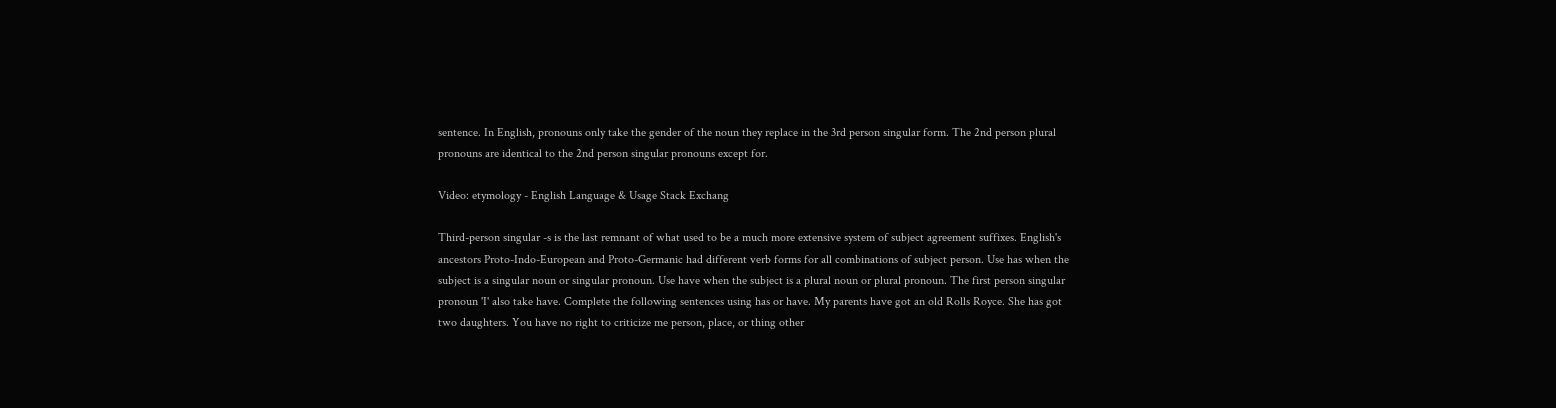sentence. In English, pronouns only take the gender of the noun they replace in the 3rd person singular form. The 2nd person plural pronouns are identical to the 2nd person singular pronouns except for.

Video: etymology - English Language & Usage Stack Exchang

Third-person singular -s is the last remnant of what used to be a much more extensive system of subject agreement suffixes. English's ancestors Proto-Indo-European and Proto-Germanic had different verb forms for all combinations of subject person. Use has when the subject is a singular noun or singular pronoun. Use have when the subject is a plural noun or plural pronoun. The first person singular pronoun 'I' also take have. Complete the following sentences using has or have. My parents have got an old Rolls Royce. She has got two daughters. You have no right to criticize me person, place, or thing other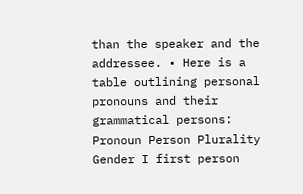than the speaker and the addressee. • Here is a table outlining personal pronouns and their grammatical persons: Pronoun Person Plurality Gender I first person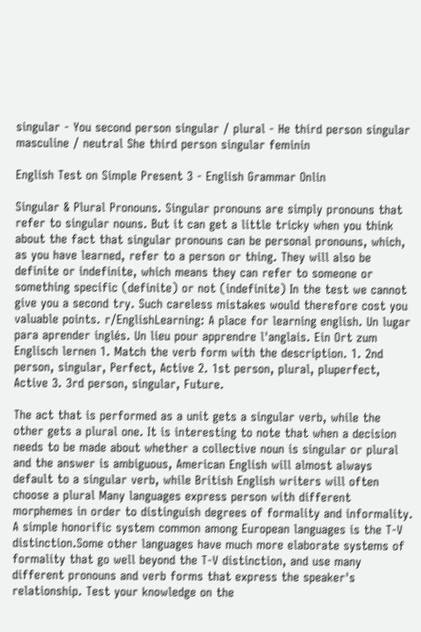singular - You second person singular / plural - He third person singular masculine / neutral She third person singular feminin

English Test on Simple Present 3 - English Grammar Onlin

Singular & Plural Pronouns. Singular pronouns are simply pronouns that refer to singular nouns. But it can get a little tricky when you think about the fact that singular pronouns can be personal pronouns, which, as you have learned, refer to a person or thing. They will also be definite or indefinite, which means they can refer to someone or something specific (definite) or not (indefinite) In the test we cannot give you a second try. Such careless mistakes would therefore cost you valuable points. r/EnglishLearning: A place for learning english. Un lugar para aprender inglés. Un lieu pour apprendre l'anglais. Ein Ort zum Englisch lernen 1. Match the verb form with the description. 1. 2nd person, singular, Perfect, Active 2. 1st person, plural, pluperfect, Active 3. 3rd person, singular, Future.

The act that is performed as a unit gets a singular verb, while the other gets a plural one. It is interesting to note that when a decision needs to be made about whether a collective noun is singular or plural and the answer is ambiguous, American English will almost always default to a singular verb, while British English writers will often choose a plural Many languages express person with different morphemes in order to distinguish degrees of formality and informality. A simple honorific system common among European languages is the T-V distinction.Some other languages have much more elaborate systems of formality that go well beyond the T-V distinction, and use many different pronouns and verb forms that express the speaker's relationship. Test your knowledge on the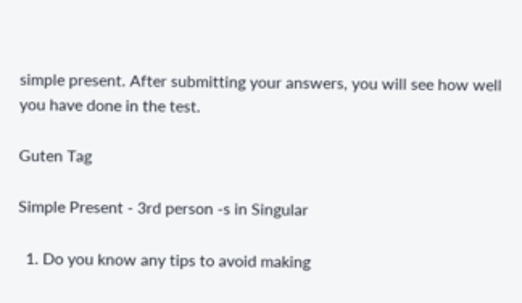simple present. After submitting your answers, you will see how well you have done in the test.

Guten Tag

Simple Present - 3rd person -s in Singular

  1. Do you know any tips to avoid making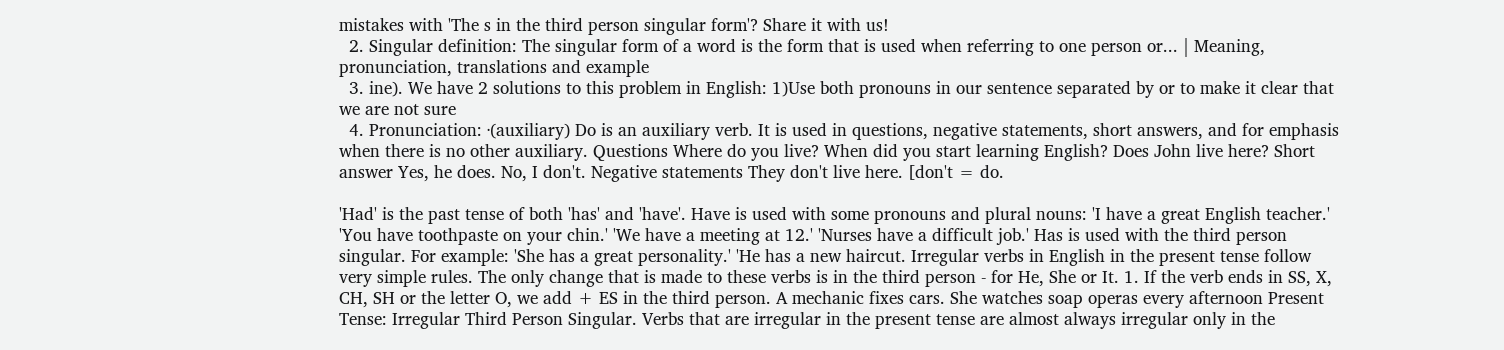mistakes with 'The s in the third person singular form'? Share it with us!
  2. Singular definition: The singular form of a word is the form that is used when referring to one person or... | Meaning, pronunciation, translations and example
  3. ine). We have 2 solutions to this problem in English: 1)Use both pronouns in our sentence separated by or to make it clear that we are not sure
  4. Pronunciation: ·(auxiliary) Do is an auxiliary verb. It is used in questions, negative statements, short answers, and for emphasis when there is no other auxiliary. Questions Where do you live? When did you start learning English? Does John live here? Short answer Yes, he does. No, I don't. Negative statements They don't live here. [don't = do.

'Had' is the past tense of both 'has' and 'have'. Have is used with some pronouns and plural nouns: 'I have a great English teacher.' 'You have toothpaste on your chin.' 'We have a meeting at 12.' 'Nurses have a difficult job.' Has is used with the third person singular. For example: 'She has a great personality.' 'He has a new haircut. Irregular verbs in English in the present tense follow very simple rules. The only change that is made to these verbs is in the third person - for He, She or It. 1. If the verb ends in SS, X, CH, SH or the letter O, we add + ES in the third person. A mechanic fixes cars. She watches soap operas every afternoon Present Tense: Irregular Third Person Singular. Verbs that are irregular in the present tense are almost always irregular only in the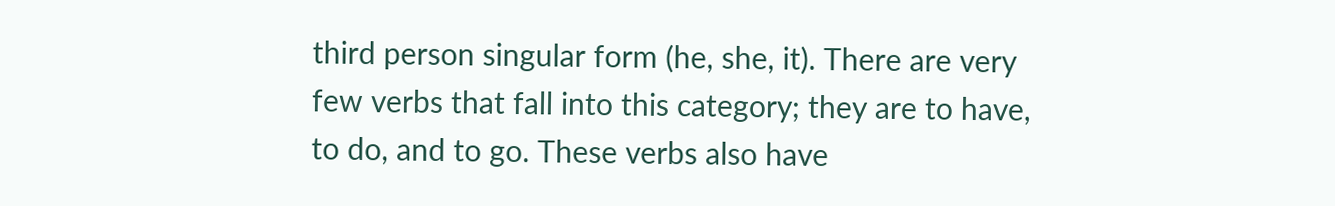third person singular form (he, she, it). There are very few verbs that fall into this category; they are to have, to do, and to go. These verbs also have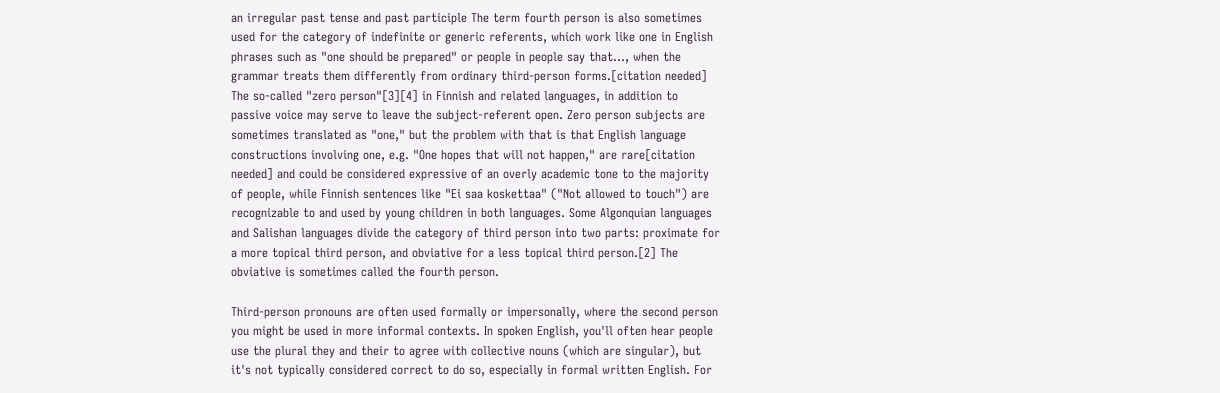an irregular past tense and past participle The term fourth person is also sometimes used for the category of indefinite or generic referents, which work like one in English phrases such as "one should be prepared" or people in people say that..., when the grammar treats them differently from ordinary third-person forms.[citation needed] The so-called "zero person"[3][4] in Finnish and related languages, in addition to passive voice may serve to leave the subject-referent open. Zero person subjects are sometimes translated as "one," but the problem with that is that English language constructions involving one, e.g. "One hopes that will not happen," are rare[citation needed] and could be considered expressive of an overly academic tone to the majority of people, while Finnish sentences like "Ei saa koskettaa" ("Not allowed to touch") are recognizable to and used by young children in both languages. Some Algonquian languages and Salishan languages divide the category of third person into two parts: proximate for a more topical third person, and obviative for a less topical third person.[2] The obviative is sometimes called the fourth person.

Third-person pronouns are often used formally or impersonally, where the second person you might be used in more informal contexts. In spoken English, you'll often hear people use the plural they and their to agree with collective nouns (which are singular), but it's not typically considered correct to do so, especially in formal written English. For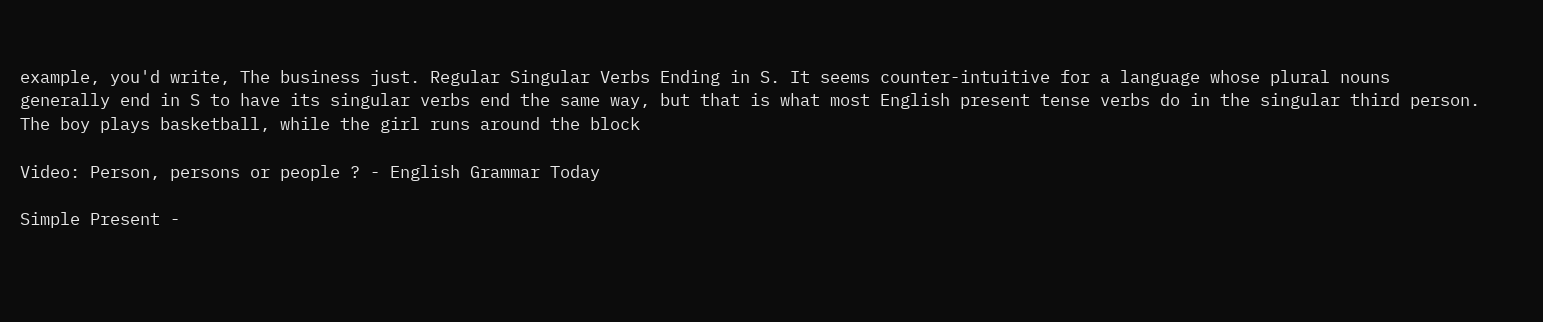example, you'd write, The business just. Regular Singular Verbs Ending in S. It seems counter-intuitive for a language whose plural nouns generally end in S to have its singular verbs end the same way, but that is what most English present tense verbs do in the singular third person. The boy plays basketball, while the girl runs around the block

Video: Person, persons or people ? - English Grammar Today

Simple Present -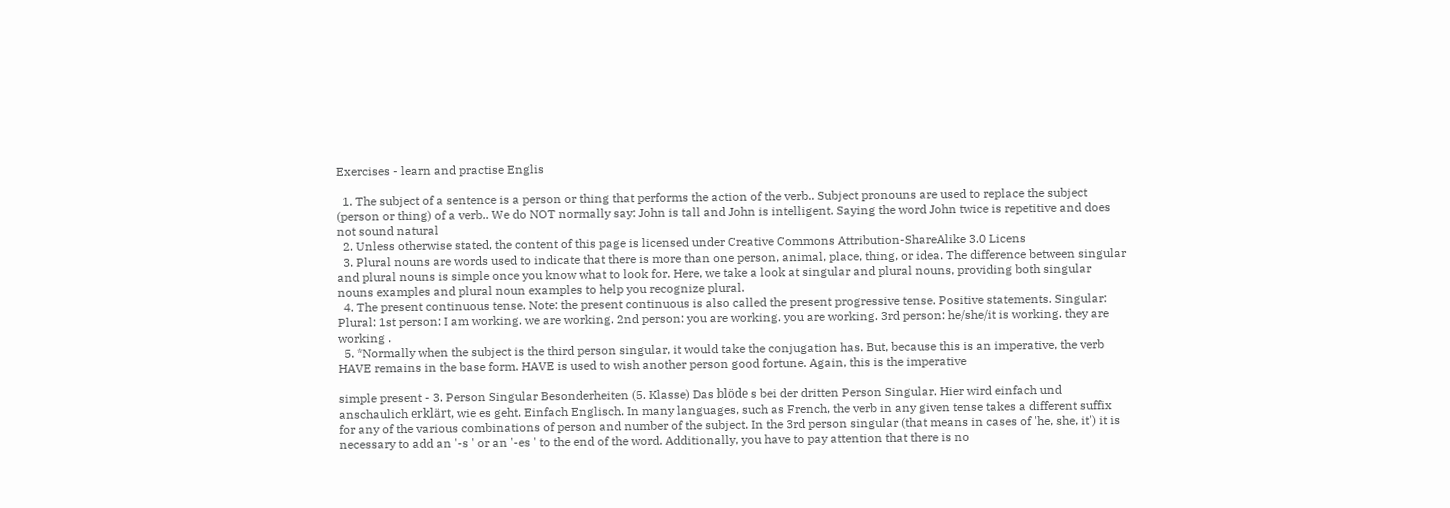Exercises - learn and practise Englis

  1. The subject of a sentence is a person or thing that performs the action of the verb.. Subject pronouns are used to replace the subject (person or thing) of a verb.. We do NOT normally say: John is tall and John is intelligent. Saying the word John twice is repetitive and does not sound natural
  2. Unless otherwise stated, the content of this page is licensed under Creative Commons Attribution-ShareAlike 3.0 Licens
  3. Plural nouns are words used to indicate that there is more than one person, animal, place, thing, or idea. The difference between singular and plural nouns is simple once you know what to look for. Here, we take a look at singular and plural nouns, providing both singular nouns examples and plural noun examples to help you recognize plural.
  4. The present continuous tense. Note: the present continuous is also called the present progressive tense. Positive statements. Singular: Plural: 1st person: I am working. we are working. 2nd person: you are working. you are working. 3rd person: he/she/it is working. they are working .
  5. *Normally when the subject is the third person singular, it would take the conjugation has. But, because this is an imperative, the verb HAVE remains in the base form. HAVE is used to wish another person good fortune. Again, this is the imperative

simple present - 3. Person Singular Besonderheiten (5. Klasse) Das blöde s bei der dritten Person Singular. Hier wird einfach und anschaulich erklärt, wie es geht. Einfach Englisch. In many languages, such as French, the verb in any given tense takes a different suffix for any of the various combinations of person and number of the subject. In the 3rd person singular (that means in cases of 'he, she, it') it is necessary to add an '-s ' or an '-es ' to the end of the word. Additionally, you have to pay attention that there is no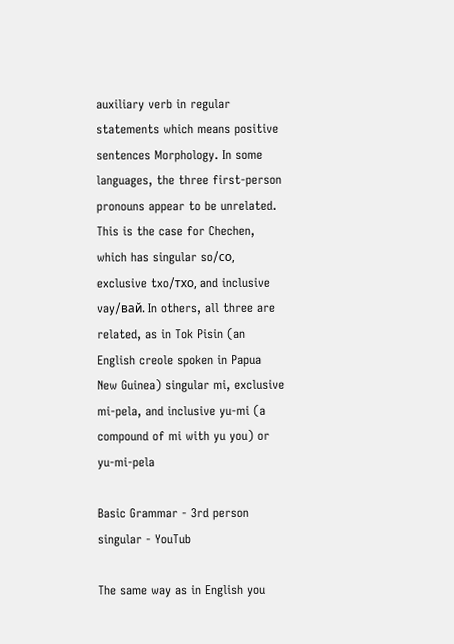auxiliary verb in regular statements which means positive sentences Morphology. In some languages, the three first-person pronouns appear to be unrelated. This is the case for Chechen, which has singular so/со, exclusive txo/тхо, and inclusive vay/вай. In others, all three are related, as in Tok Pisin (an English creole spoken in Papua New Guinea) singular mi, exclusive mi-pela, and inclusive yu-mi (a compound of mi with yu you) or yu-mi-pela

Basic Grammar - 3rd person singular - YouTub

The same way as in English you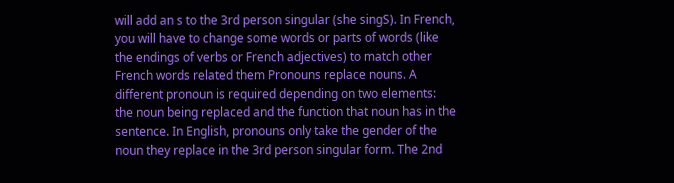will add an s to the 3rd person singular (she singS). In French, you will have to change some words or parts of words (like the endings of verbs or French adjectives) to match other French words related them Pronouns replace nouns. A different pronoun is required depending on two elements: the noun being replaced and the function that noun has in the sentence. In English, pronouns only take the gender of the noun they replace in the 3rd person singular form. The 2nd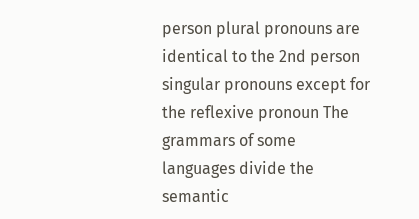person plural pronouns are identical to the 2nd person singular pronouns except for the reflexive pronoun The grammars of some languages divide the semantic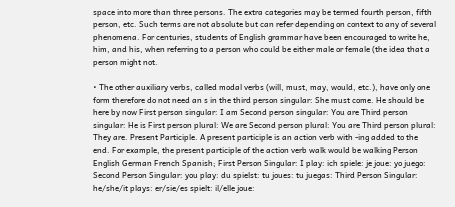space into more than three persons. The extra categories may be termed fourth person, fifth person, etc. Such terms are not absolute but can refer depending on context to any of several phenomena. For centuries, students of English grammar have been encouraged to write he, him, and his, when referring to a person who could be either male or female (the idea that a person might not.

• The other auxiliary verbs, called modal verbs (will, must, may, would, etc.), have only one form therefore do not need an s in the third person singular: She must come. He should be here by now First person singular: I am Second person singular: You are Third person singular: He is First person plural: We are Second person plural: You are Third person plural: They are. Present Participle. A present participle is an action verb with -ing added to the end. For example, the present participle of the action verb walk would be walking Person English German French Spanish; First Person Singular: I play: ich spiele: je joue: yo juego: Second Person Singular: you play: du spielst: tu joues: tu juegas: Third Person Singular: he/she/it plays: er/sie/es spielt: il/elle joue: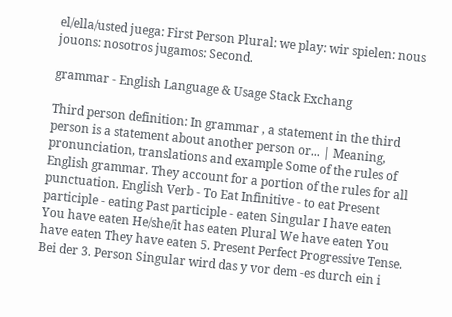el/ella/usted juega: First Person Plural: we play: wir spielen: nous jouons: nosotros jugamos: Second.

grammar - English Language & Usage Stack Exchang

Third person definition: In grammar , a statement in the third person is a statement about another person or... | Meaning, pronunciation, translations and example Some of the rules of English grammar. They account for a portion of the rules for all punctuation. English Verb - To Eat Infinitive - to eat Present participle - eating Past participle - eaten Singular I have eaten You have eaten He/she/it has eaten Plural We have eaten You have eaten They have eaten 5. Present Perfect Progressive Tense. Bei der 3. Person Singular wird das y vor dem -es durch ein i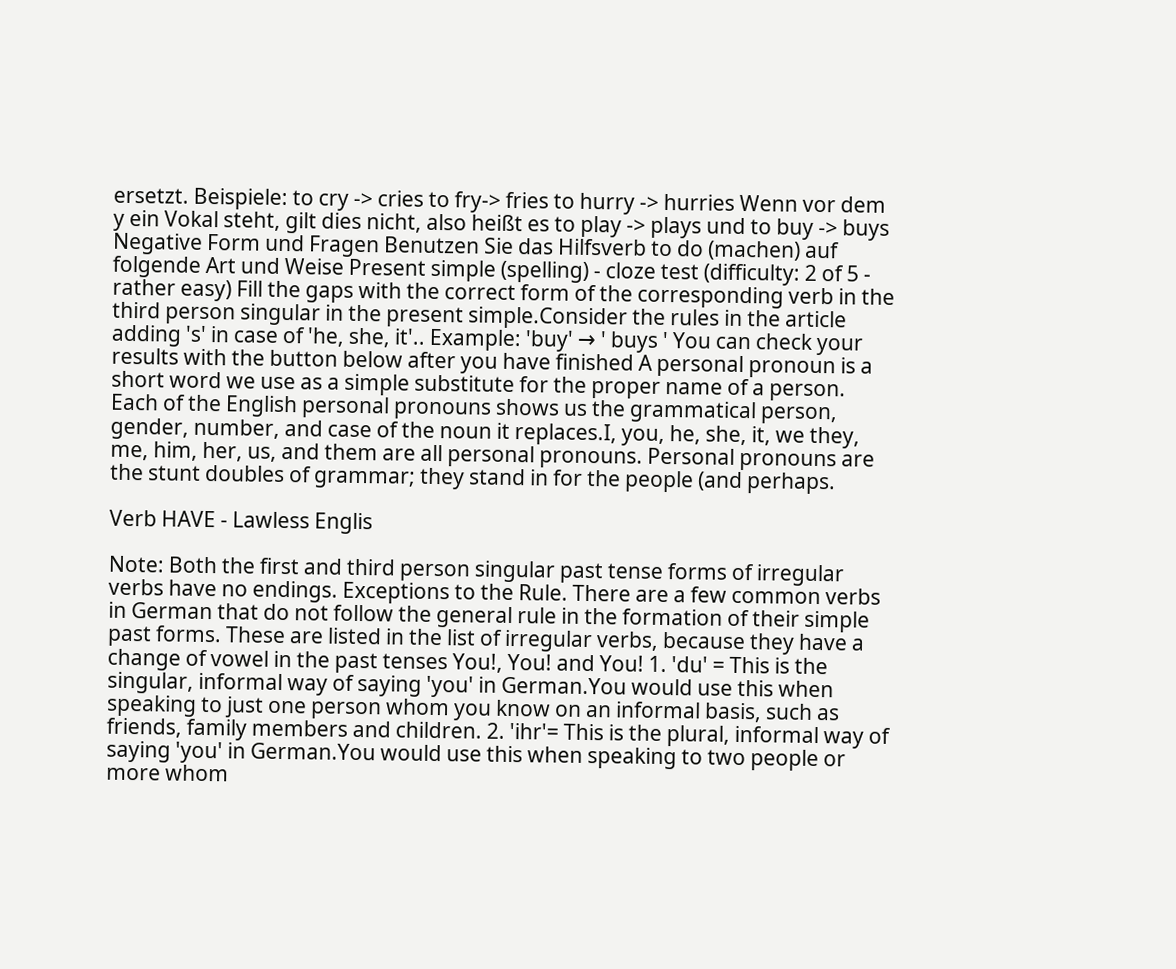ersetzt. Beispiele: to cry -> cries to fry-> fries to hurry -> hurries Wenn vor dem y ein Vokal steht, gilt dies nicht, also heißt es to play -> plays und to buy -> buys Negative Form und Fragen Benutzen Sie das Hilfsverb to do (machen) auf folgende Art und Weise Present simple (spelling) - cloze test (difficulty: 2 of 5 - rather easy) Fill the gaps with the correct form of the corresponding verb in the third person singular in the present simple.Consider the rules in the article adding 's' in case of 'he, she, it'.. Example: 'buy' → ' buys ' You can check your results with the button below after you have finished A personal pronoun is a short word we use as a simple substitute for the proper name of a person. Each of the English personal pronouns shows us the grammatical person, gender, number, and case of the noun it replaces.I, you, he, she, it, we they, me, him, her, us, and them are all personal pronouns. Personal pronouns are the stunt doubles of grammar; they stand in for the people (and perhaps.

Verb HAVE - Lawless Englis

Note: Both the first and third person singular past tense forms of irregular verbs have no endings. Exceptions to the Rule. There are a few common verbs in German that do not follow the general rule in the formation of their simple past forms. These are listed in the list of irregular verbs, because they have a change of vowel in the past tenses You!, You! and You! 1. 'du' = This is the singular, informal way of saying 'you' in German.You would use this when speaking to just one person whom you know on an informal basis, such as friends, family members and children. 2. 'ihr'= This is the plural, informal way of saying 'you' in German.You would use this when speaking to two people or more whom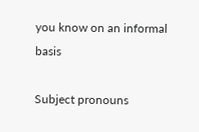you know on an informal basis

Subject pronouns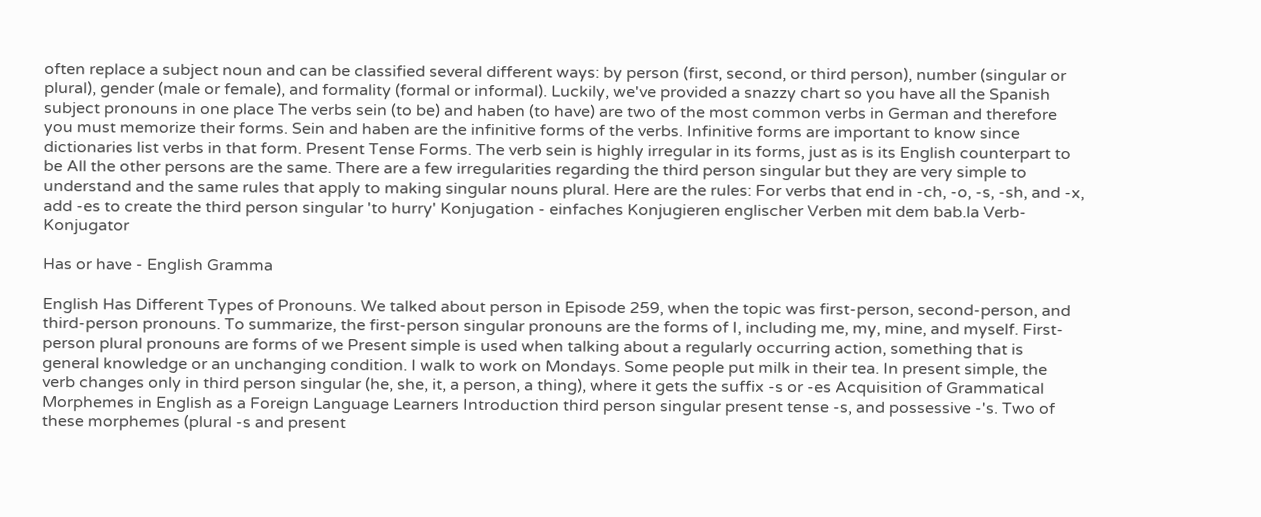often replace a subject noun and can be classified several different ways: by person (first, second, or third person), number (singular or plural), gender (male or female), and formality (formal or informal). Luckily, we've provided a snazzy chart so you have all the Spanish subject pronouns in one place The verbs sein (to be) and haben (to have) are two of the most common verbs in German and therefore you must memorize their forms. Sein and haben are the infinitive forms of the verbs. Infinitive forms are important to know since dictionaries list verbs in that form. Present Tense Forms. The verb sein is highly irregular in its forms, just as is its English counterpart to be All the other persons are the same. There are a few irregularities regarding the third person singular but they are very simple to understand and the same rules that apply to making singular nouns plural. Here are the rules: For verbs that end in -ch, -o, -s, -sh, and -x, add -es to create the third person singular 'to hurry' Konjugation - einfaches Konjugieren englischer Verben mit dem bab.la Verb-Konjugator

Has or have - English Gramma

English Has Different Types of Pronouns. We talked about person in Episode 259, when the topic was first-person, second-person, and third-person pronouns. To summarize, the first-person singular pronouns are the forms of I, including me, my, mine, and myself. First-person plural pronouns are forms of we Present simple is used when talking about a regularly occurring action, something that is general knowledge or an unchanging condition. I walk to work on Mondays. Some people put milk in their tea. In present simple, the verb changes only in third person singular (he, she, it, a person, a thing), where it gets the suffix -s or -es Acquisition of Grammatical Morphemes in English as a Foreign Language Learners Introduction third person singular present tense -s, and possessive -'s. Two of these morphemes (plural -s and present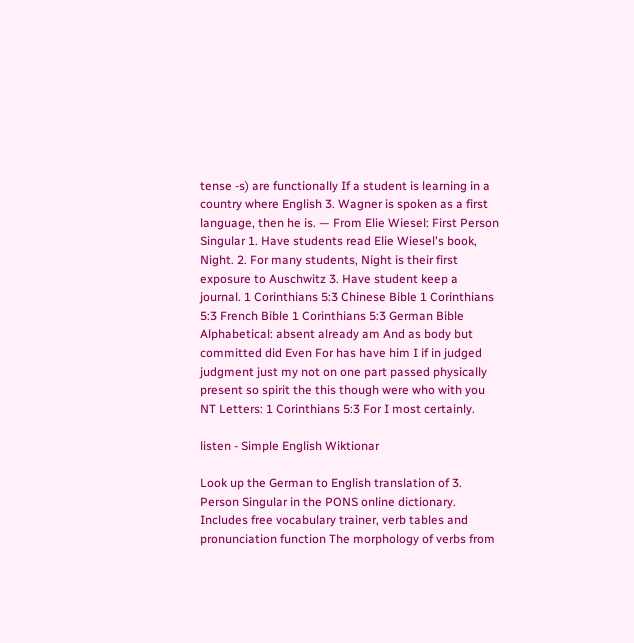tense -s) are functionally If a student is learning in a country where English 3. Wagner is spoken as a first language, then he is. — From Elie Wiesel: First Person Singular 1. Have students read Elie Wiesel's book, Night. 2. For many students, Night is their first exposure to Auschwitz 3. Have student keep a journal. 1 Corinthians 5:3 Chinese Bible 1 Corinthians 5:3 French Bible 1 Corinthians 5:3 German Bible Alphabetical: absent already am And as body but committed did Even For has have him I if in judged judgment just my not on one part passed physically present so spirit the this though were who with you NT Letters: 1 Corinthians 5:3 For I most certainly.

listen - Simple English Wiktionar

Look up the German to English translation of 3. Person Singular in the PONS online dictionary. Includes free vocabulary trainer, verb tables and pronunciation function The morphology of verbs from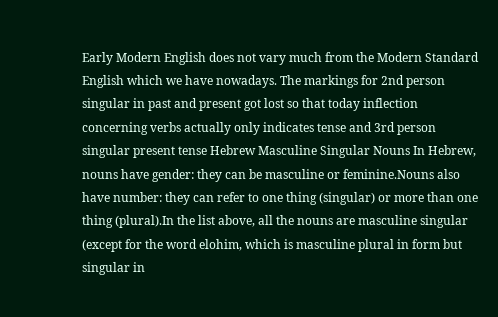Early Modern English does not vary much from the Modern Standard English which we have nowadays. The markings for 2nd person singular in past and present got lost so that today inflection concerning verbs actually only indicates tense and 3rd person singular present tense Hebrew Masculine Singular Nouns In Hebrew, nouns have gender: they can be masculine or feminine.Nouns also have number: they can refer to one thing (singular) or more than one thing (plural).In the list above, all the nouns are masculine singular (except for the word elohim, which is masculine plural in form but singular in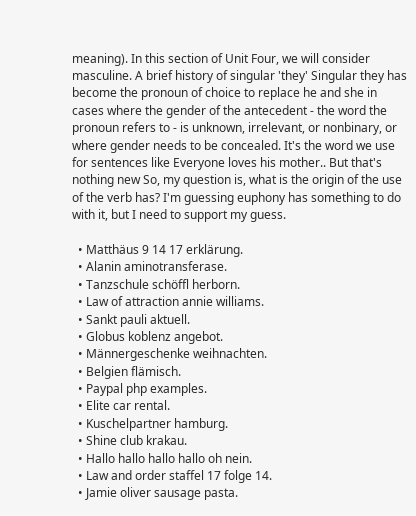meaning). In this section of Unit Four, we will consider masculine. A brief history of singular 'they' Singular they has become the pronoun of choice to replace he and she in cases where the gender of the antecedent - the word the pronoun refers to - is unknown, irrelevant, or nonbinary, or where gender needs to be concealed. It's the word we use for sentences like Everyone loves his mother.. But that's nothing new So, my question is, what is the origin of the use of the verb has? I'm guessing euphony has something to do with it, but I need to support my guess.

  • Matthäus 9 14 17 erklärung.
  • Alanin aminotransferase.
  • Tanzschule schöffl herborn.
  • Law of attraction annie williams.
  • Sankt pauli aktuell.
  • Globus koblenz angebot.
  • Männergeschenke weihnachten.
  • Belgien flämisch.
  • Paypal php examples.
  • Elite car rental.
  • Kuschelpartner hamburg.
  • Shine club krakau.
  • Hallo hallo hallo hallo oh nein.
  • Law and order staffel 17 folge 14.
  • Jamie oliver sausage pasta.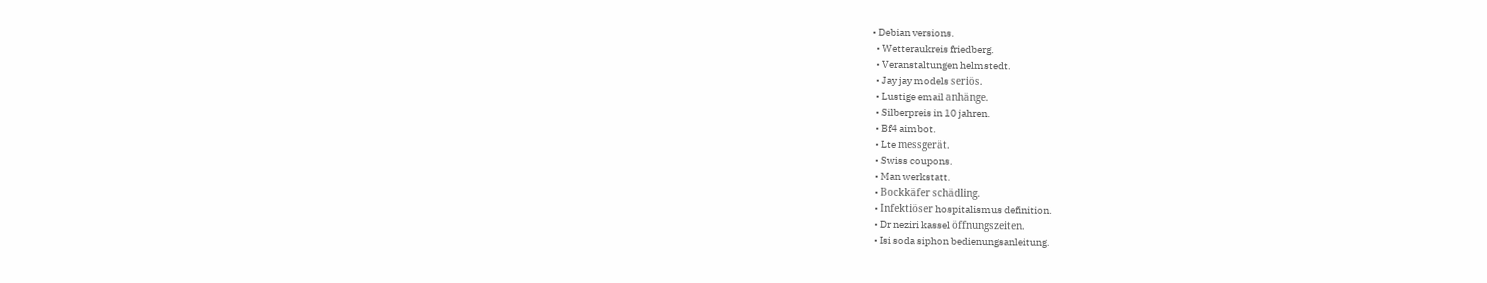• Debian versions.
  • Wetteraukreis friedberg.
  • Veranstaltungen helmstedt.
  • Jay jay models seriös.
  • Lustige email anhänge.
  • Silberpreis in 10 jahren.
  • Bf4 aimbot.
  • Lte messgerät.
  • Swiss coupons.
  • Man werkstatt.
  • Bockkäfer schädling.
  • Infektiöser hospitalismus definition.
  • Dr neziri kassel öffnungszeiten.
  • Isi soda siphon bedienungsanleitung.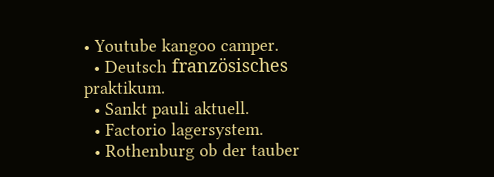• Youtube kangoo camper.
  • Deutsch französisches praktikum.
  • Sankt pauli aktuell.
  • Factorio lagersystem.
  • Rothenburg ob der tauber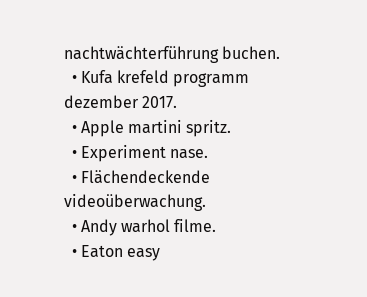nachtwächterführung buchen.
  • Kufa krefeld programm dezember 2017.
  • Apple martini spritz.
  • Experiment nase.
  • Flächendeckende videoüberwachung.
  • Andy warhol filme.
  • Eaton easy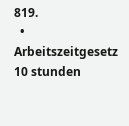819.
  • Arbeitszeitgesetz 10 stunden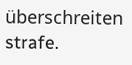überschreiten strafe.